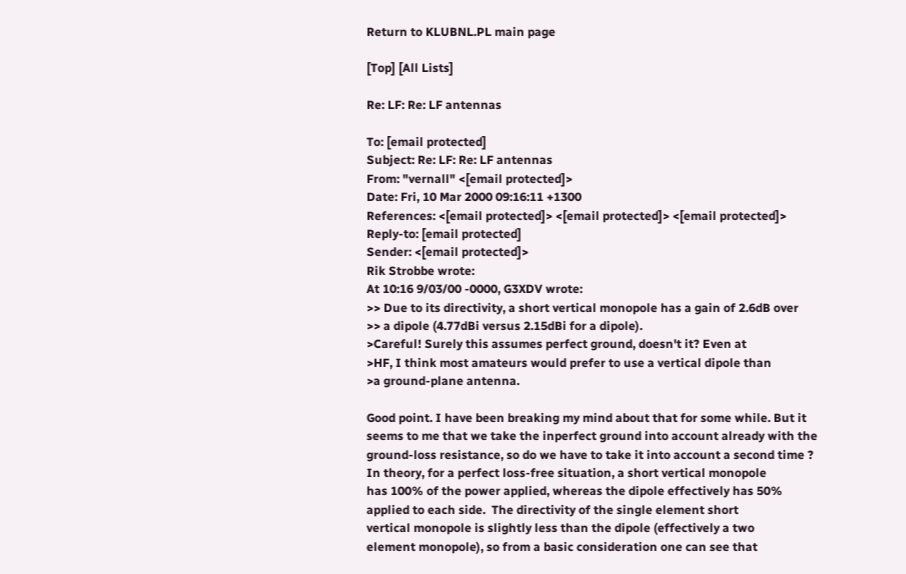Return to KLUBNL.PL main page

[Top] [All Lists]

Re: LF: Re: LF antennas

To: [email protected]
Subject: Re: LF: Re: LF antennas
From: "vernall" <[email protected]>
Date: Fri, 10 Mar 2000 09:16:11 +1300
References: <[email protected]> <[email protected]> <[email protected]>
Reply-to: [email protected]
Sender: <[email protected]>
Rik Strobbe wrote:
At 10:16 9/03/00 -0000, G3XDV wrote:
>> Due to its directivity, a short vertical monopole has a gain of 2.6dB over
>> a dipole (4.77dBi versus 2.15dBi for a dipole).
>Careful! Surely this assumes perfect ground, doesn't it? Even at
>HF, I think most amateurs would prefer to use a vertical dipole than
>a ground-plane antenna.

Good point. I have been breaking my mind about that for some while. But it
seems to me that we take the inperfect ground into account already with the
ground-loss resistance, so do we have to take it into account a second time ?
In theory, for a perfect loss-free situation, a short vertical monopole
has 100% of the power applied, whereas the dipole effectively has 50%
applied to each side.  The directivity of the single element short
vertical monopole is slightly less than the dipole (effectively a two
element monopole), so from a basic consideration one can see that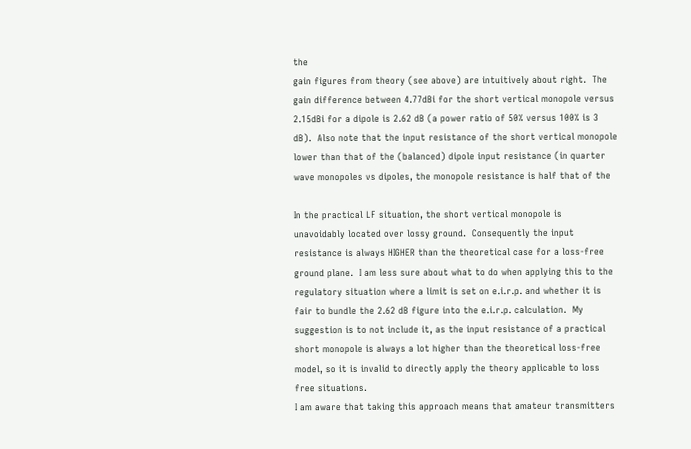the
gain figures from theory (see above) are intuitively about right.  The
gain difference between 4.77dBi for the short vertical monopole versus
2.15dBi for a dipole is 2.62 dB (a power ratio of 50% versus 100% is 3
dB).  Also note that the input resistance of the short vertical monopole
lower than that of the (balanced) dipole input resistance (in quarter
wave monopoles vs dipoles, the monopole resistance is half that of the

In the practical LF situation, the short vertical monopole is
unavoidably located over lossy ground.  Consequently the input
resistance is always HIGHER than the theoretical case for a loss-free
ground plane.  I am less sure about what to do when applying this to the
regulatory situation where a limit is set on e.i.r.p. and whether it is
fair to bundle the 2.62 dB figure into the e.i.r.p. calculation.  My
suggestion is to not include it, as the input resistance of a practical
short monopole is always a lot higher than the theoretical loss-free
model, so it is invalid to directly apply the theory applicable to loss
free situations.
I am aware that taking this approach means that amateur transmitters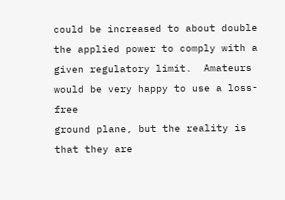could be increased to about double the applied power to comply with a
given regulatory limit.  Amateurs would be very happy to use a loss-free
ground plane, but the reality is that they are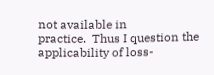not available in
practice.  Thus I question the applicability of loss-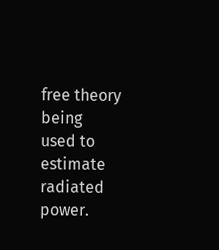free theory being
used to estimate radiated power.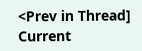<Prev in Thread] Current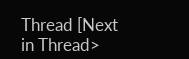Thread [Next in Thread>